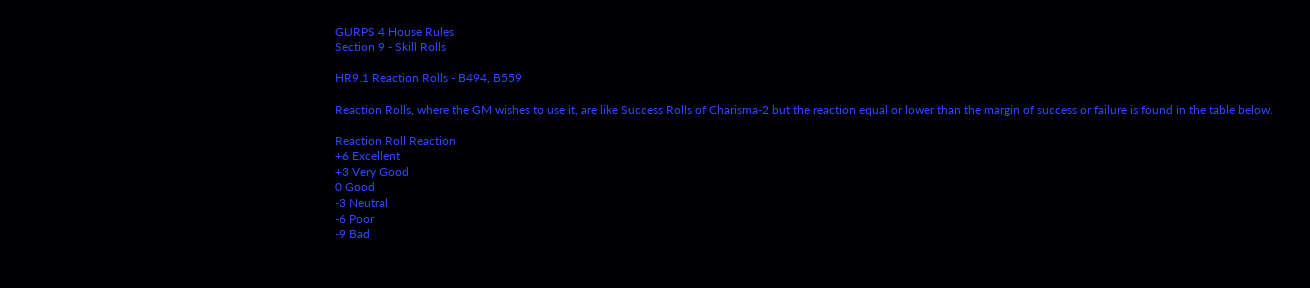GURPS 4 House Rules
Section 9 - Skill Rolls

HR9.1 Reaction Rolls - B494, B559

Reaction Rolls, where the GM wishes to use it, are like Success Rolls of Charisma-2 but the reaction equal or lower than the margin of success or failure is found in the table below.

Reaction Roll Reaction
+6 Excellent
+3 Very Good
0 Good
-3 Neutral
-6 Poor
-9 Bad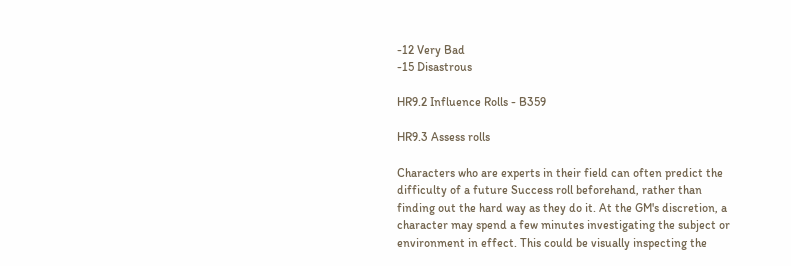-12 Very Bad
-15 Disastrous

HR9.2 Influence Rolls - B359

HR9.3 Assess rolls

Characters who are experts in their field can often predict the difficulty of a future Success roll beforehand, rather than finding out the hard way as they do it. At the GM's discretion, a character may spend a few minutes investigating the subject or environment in effect. This could be visually inspecting the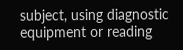subject, using diagnostic equipment or reading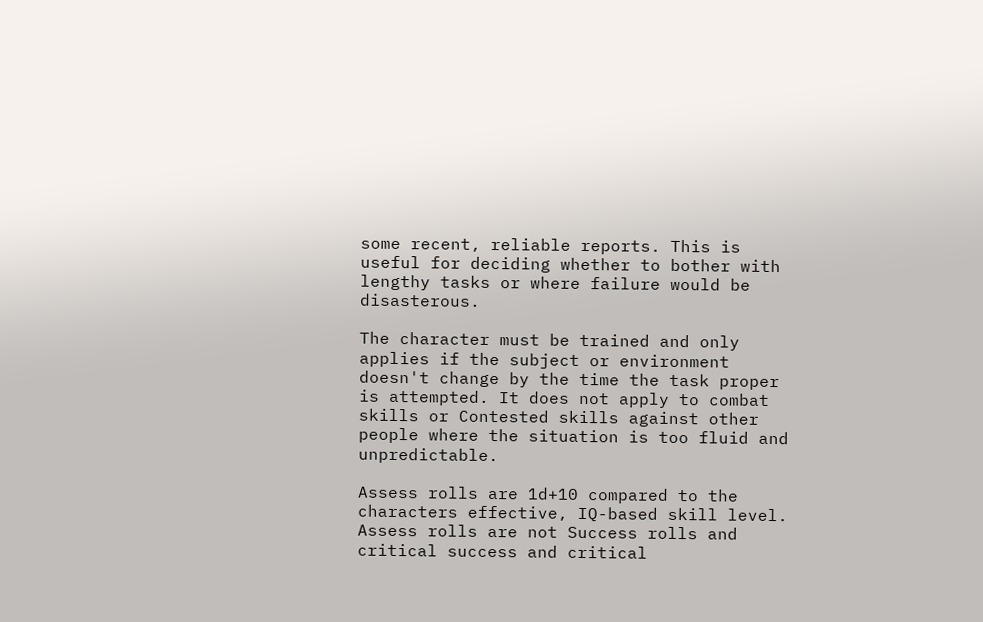some recent, reliable reports. This is useful for deciding whether to bother with lengthy tasks or where failure would be disasterous.

The character must be trained and only applies if the subject or environment doesn't change by the time the task proper is attempted. It does not apply to combat skills or Contested skills against other people where the situation is too fluid and unpredictable.

Assess rolls are 1d+10 compared to the characters effective, IQ-based skill level. Assess rolls are not Success rolls and critical success and critical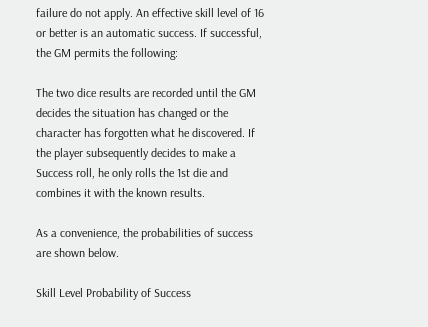failure do not apply. An effective skill level of 16 or better is an automatic success. If successful, the GM permits the following:

The two dice results are recorded until the GM decides the situation has changed or the character has forgotten what he discovered. If the player subsequently decides to make a Success roll, he only rolls the 1st die and combines it with the known results.

As a convenience, the probabilities of success are shown below.

Skill Level Probability of Success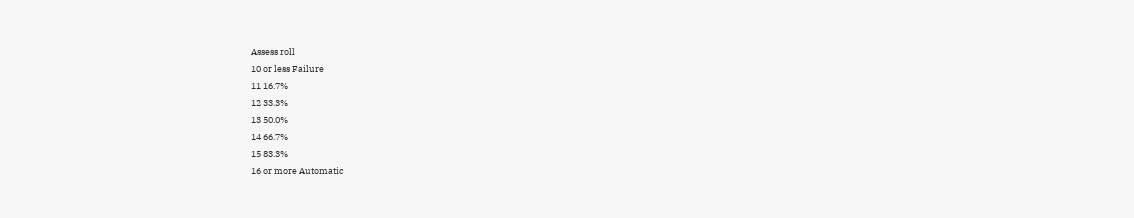Assess roll
10 or less Failure
11 16.7%
12 33.3%
13 50.0%
14 66.7%
15 83.3%
16 or more Automatic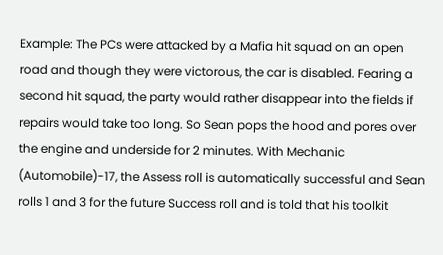Example: The PCs were attacked by a Mafia hit squad on an open road and though they were victorous, the car is disabled. Fearing a second hit squad, the party would rather disappear into the fields if repairs would take too long. So Sean pops the hood and pores over the engine and underside for 2 minutes. With Mechanic (Automobile)-17, the Assess roll is automatically successful and Sean rolls 1 and 3 for the future Success roll and is told that his toolkit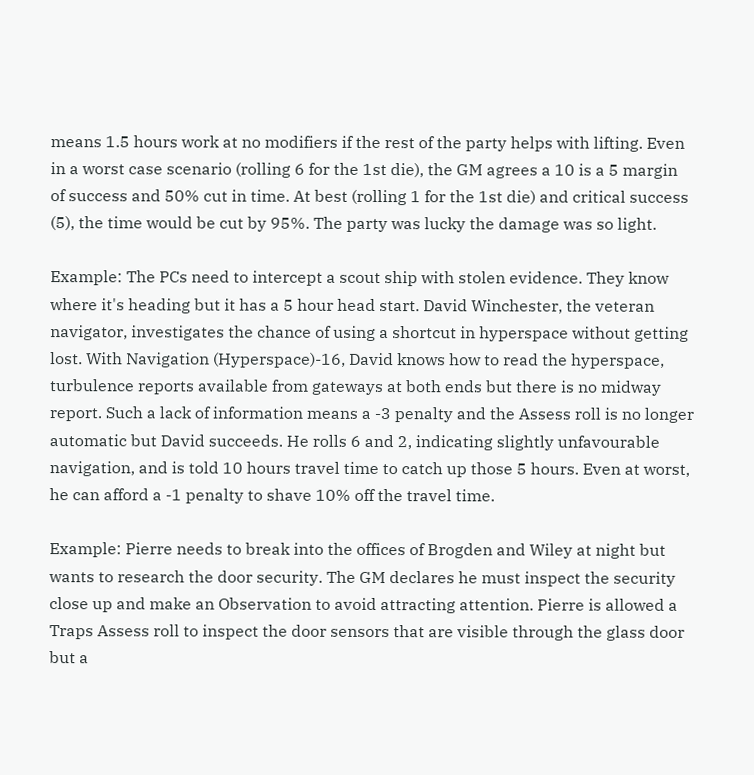means 1.5 hours work at no modifiers if the rest of the party helps with lifting. Even in a worst case scenario (rolling 6 for the 1st die), the GM agrees a 10 is a 5 margin of success and 50% cut in time. At best (rolling 1 for the 1st die) and critical success (5), the time would be cut by 95%. The party was lucky the damage was so light.

Example: The PCs need to intercept a scout ship with stolen evidence. They know where it's heading but it has a 5 hour head start. David Winchester, the veteran navigator, investigates the chance of using a shortcut in hyperspace without getting lost. With Navigation (Hyperspace)-16, David knows how to read the hyperspace, turbulence reports available from gateways at both ends but there is no midway report. Such a lack of information means a -3 penalty and the Assess roll is no longer automatic but David succeeds. He rolls 6 and 2, indicating slightly unfavourable navigation, and is told 10 hours travel time to catch up those 5 hours. Even at worst, he can afford a -1 penalty to shave 10% off the travel time.

Example: Pierre needs to break into the offices of Brogden and Wiley at night but wants to research the door security. The GM declares he must inspect the security close up and make an Observation to avoid attracting attention. Pierre is allowed a Traps Assess roll to inspect the door sensors that are visible through the glass door but a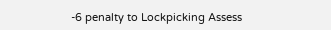-6 penalty to Lockpicking Assess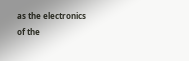as the electronics of the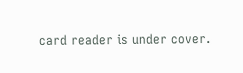card reader is under cover.